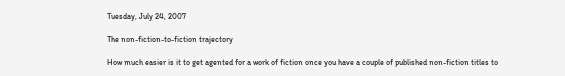Tuesday, July 24, 2007

The non-fiction-to-fiction trajectory

How much easier is it to get agented for a work of fiction once you have a couple of published non-fiction titles to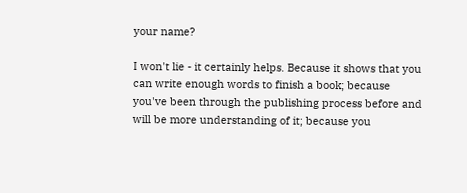your name?

I won't lie - it certainly helps. Because it shows that you can write enough words to finish a book; because you've been through the publishing process before and will be more understanding of it; because you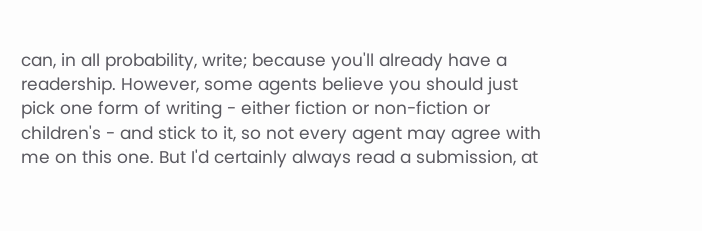can, in all probability, write; because you'll already have a readership. However, some agents believe you should just pick one form of writing - either fiction or non-fiction or children's - and stick to it, so not every agent may agree with me on this one. But I'd certainly always read a submission, at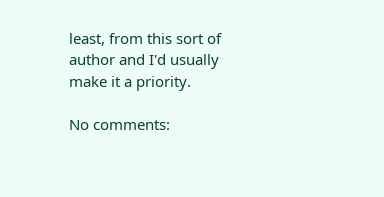least, from this sort of author and I'd usually make it a priority.

No comments: